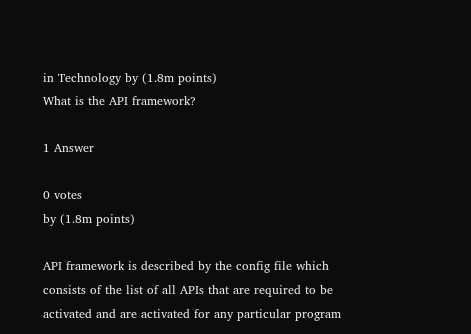in Technology by (1.8m points)
What is the API framework?

1 Answer

0 votes
by (1.8m points)

API framework is described by the config file which consists of the list of all APIs that are required to be activated and are activated for any particular program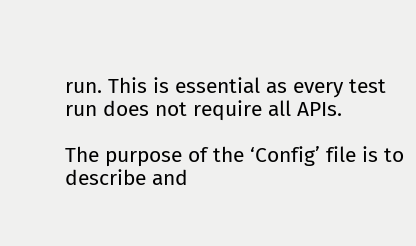run. This is essential as every test run does not require all APIs.

The purpose of the ‘Config’ file is to describe and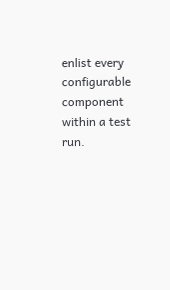enlist every configurable component within a test run.